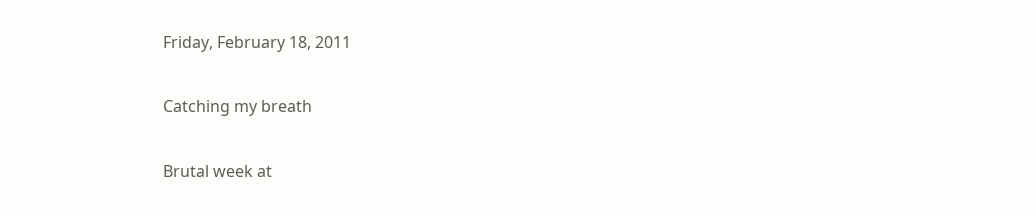Friday, February 18, 2011

Catching my breath

Brutal week at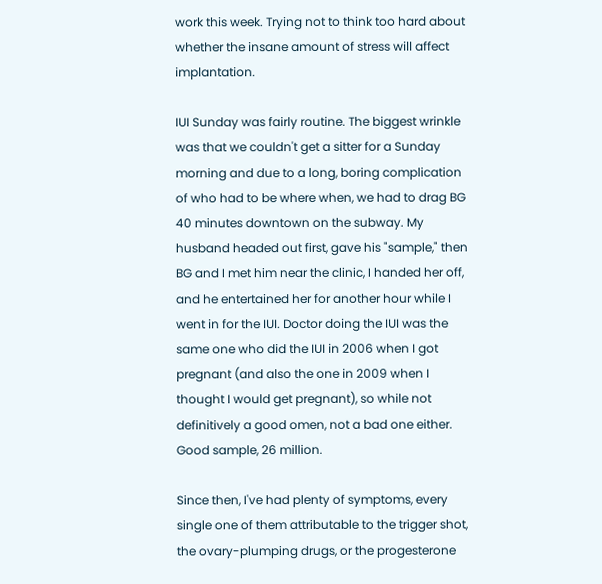work this week. Trying not to think too hard about whether the insane amount of stress will affect implantation.

IUI Sunday was fairly routine. The biggest wrinkle was that we couldn't get a sitter for a Sunday morning and due to a long, boring complication of who had to be where when, we had to drag BG 40 minutes downtown on the subway. My husband headed out first, gave his "sample," then BG and I met him near the clinic, I handed her off, and he entertained her for another hour while I went in for the IUI. Doctor doing the IUI was the same one who did the IUI in 2006 when I got pregnant (and also the one in 2009 when I thought I would get pregnant), so while not definitively a good omen, not a bad one either. Good sample, 26 million.

Since then, I've had plenty of symptoms, every single one of them attributable to the trigger shot, the ovary-plumping drugs, or the progesterone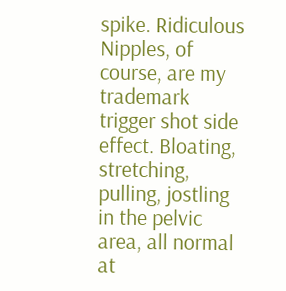spike. Ridiculous Nipples, of course, are my trademark trigger shot side effect. Bloating, stretching, pulling, jostling in the pelvic area, all normal at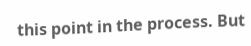this point in the process. But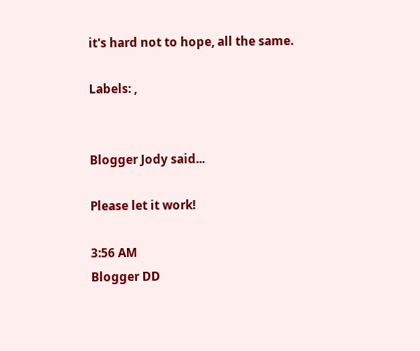it's hard not to hope, all the same.

Labels: ,


Blogger Jody said...

Please let it work!

3:56 AM
Blogger DD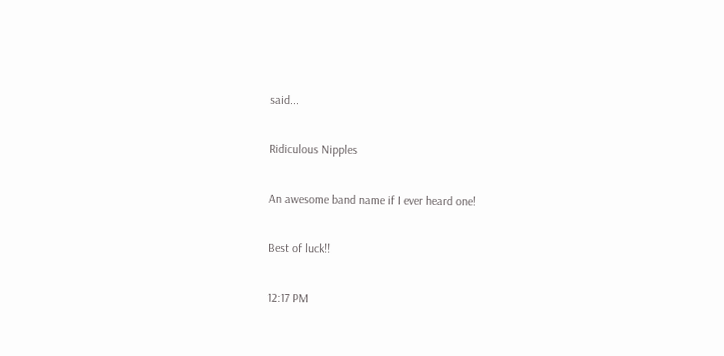said...

Ridiculous Nipples

An awesome band name if I ever heard one!

Best of luck!!

12:17 PM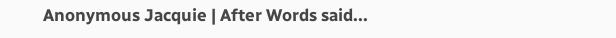Anonymous Jacquie | After Words said...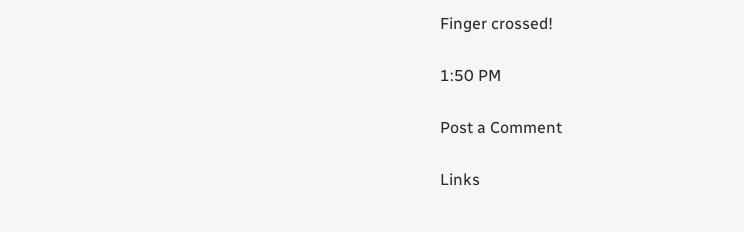Finger crossed!

1:50 PM

Post a Comment

Links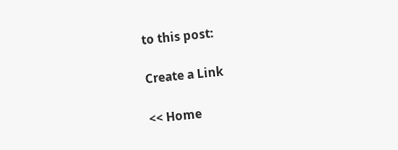to this post:

Create a Link

<< Home